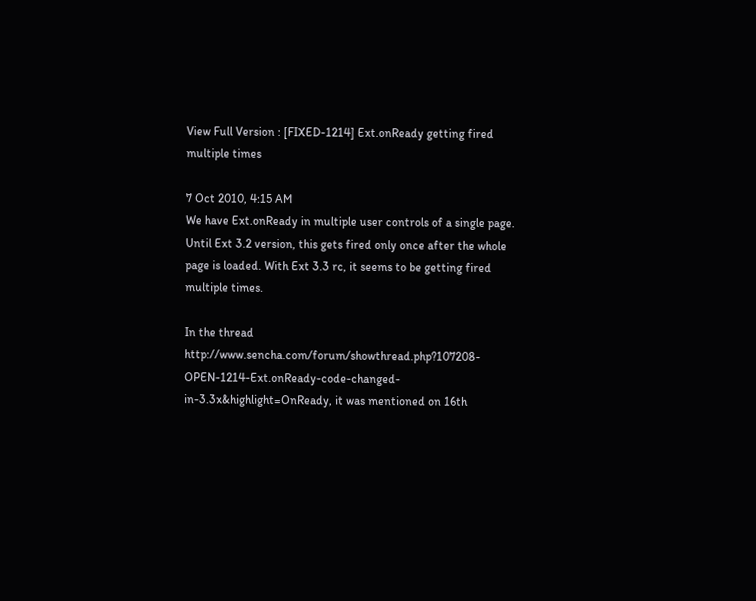View Full Version : [FIXED-1214] Ext.onReady getting fired multiple times

7 Oct 2010, 4:15 AM
We have Ext.onReady in multiple user controls of a single page. Until Ext 3.2 version, this gets fired only once after the whole page is loaded. With Ext 3.3 rc, it seems to be getting fired multiple times.

In the thread http://www.sencha.com/forum/showthread.php?107208-OPEN-1214-Ext.onReady-code-changed-in-3.3x&highlight=OnReady, it was mentioned on 16th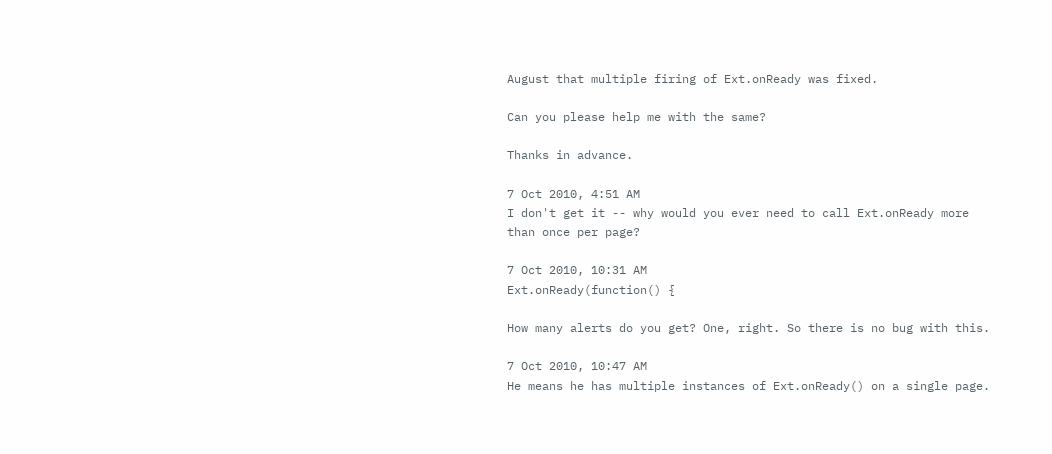August that multiple firing of Ext.onReady was fixed.

Can you please help me with the same?

Thanks in advance.

7 Oct 2010, 4:51 AM
I don't get it -- why would you ever need to call Ext.onReady more than once per page?

7 Oct 2010, 10:31 AM
Ext.onReady(function() {

How many alerts do you get? One, right. So there is no bug with this.

7 Oct 2010, 10:47 AM
He means he has multiple instances of Ext.onReady() on a single page.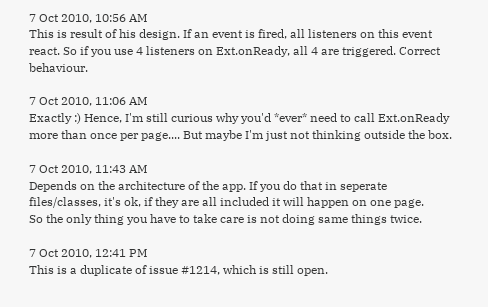7 Oct 2010, 10:56 AM
This is result of his design. If an event is fired, all listeners on this event react. So if you use 4 listeners on Ext.onReady, all 4 are triggered. Correct behaviour.

7 Oct 2010, 11:06 AM
Exactly :) Hence, I'm still curious why you'd *ever* need to call Ext.onReady more than once per page.... But maybe I'm just not thinking outside the box.

7 Oct 2010, 11:43 AM
Depends on the architecture of the app. If you do that in seperate files/classes, it's ok, if they are all included it will happen on one page.
So the only thing you have to take care is not doing same things twice.

7 Oct 2010, 12:41 PM
This is a duplicate of issue #1214, which is still open.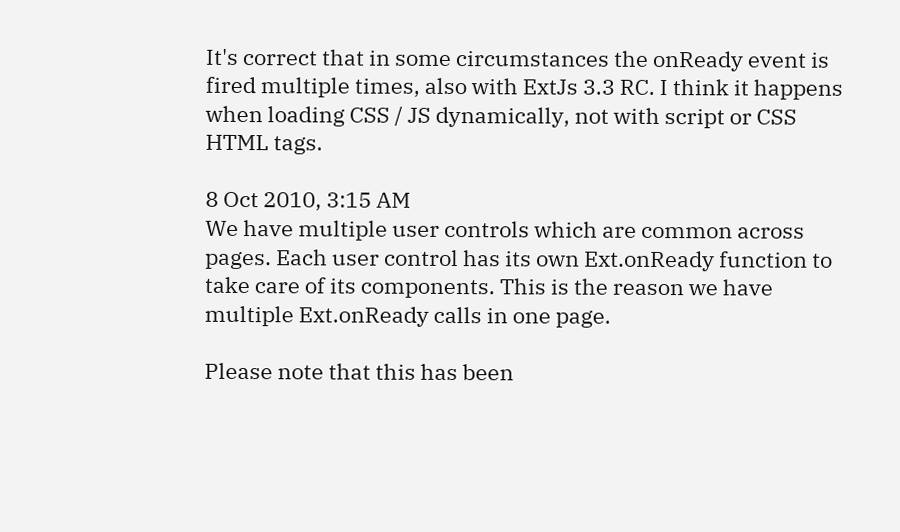It's correct that in some circumstances the onReady event is fired multiple times, also with ExtJs 3.3 RC. I think it happens when loading CSS / JS dynamically, not with script or CSS HTML tags.

8 Oct 2010, 3:15 AM
We have multiple user controls which are common across pages. Each user control has its own Ext.onReady function to take care of its components. This is the reason we have multiple Ext.onReady calls in one page.

Please note that this has been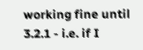working fine until 3.2.1 - i.e. if I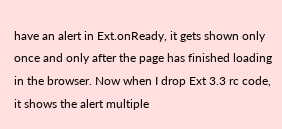have an alert in Ext.onReady, it gets shown only once and only after the page has finished loading in the browser. Now when I drop Ext 3.3 rc code, it shows the alert multiple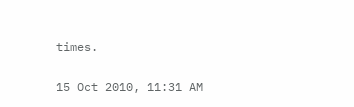times.

15 Oct 2010, 11:31 AM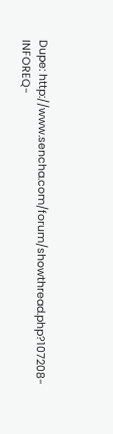Dupe: http://www.sencha.com/forum/showthread.php?107208-INFOREQ-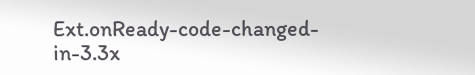Ext.onReady-code-changed-in-3.3x